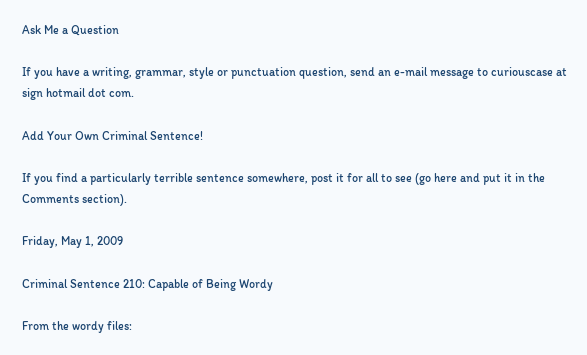Ask Me a Question

If you have a writing, grammar, style or punctuation question, send an e-mail message to curiouscase at sign hotmail dot com.

Add Your Own Criminal Sentence!

If you find a particularly terrible sentence somewhere, post it for all to see (go here and put it in the Comments section).

Friday, May 1, 2009

Criminal Sentence 210: Capable of Being Wordy

From the wordy files: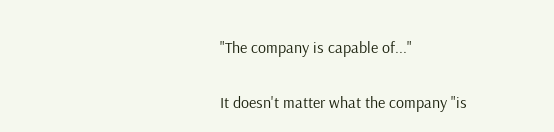"The company is capable of..."

It doesn't matter what the company "is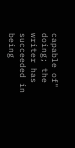capable of" doing; the writer has succeeded in being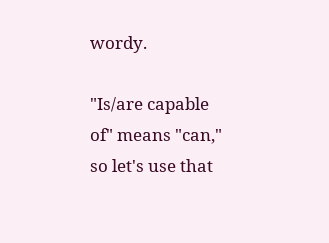wordy.

"Is/are capable of" means "can," so let's use that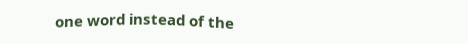one word instead of the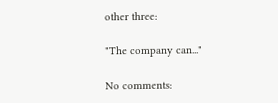other three:

"The company can..."

No comments: